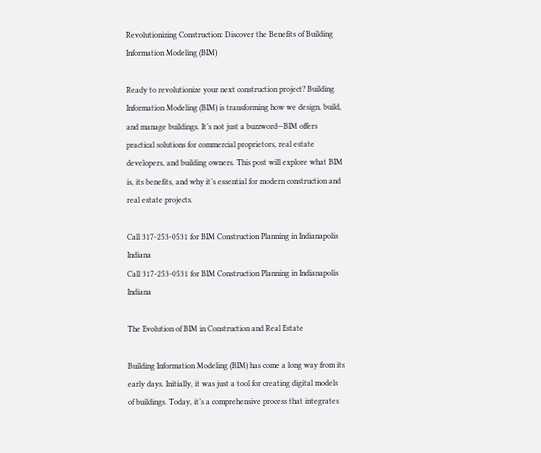Revolutionizing Construction: Discover the Benefits of Building Information Modeling (BIM)

Ready to revolutionize your next construction project? Building Information Modeling (BIM) is transforming how we design, build, and manage buildings. It’s not just a buzzword—BIM offers practical solutions for commercial proprietors, real estate developers, and building owners. This post will explore what BIM is, its benefits, and why it’s essential for modern construction and real estate projects.

Call 317-253-0531 for BIM Construction Planning in Indianapolis Indiana
Call 317-253-0531 for BIM Construction Planning in Indianapolis Indiana

The Evolution of BIM in Construction and Real Estate

Building Information Modeling (BIM) has come a long way from its early days. Initially, it was just a tool for creating digital models of buildings. Today, it’s a comprehensive process that integrates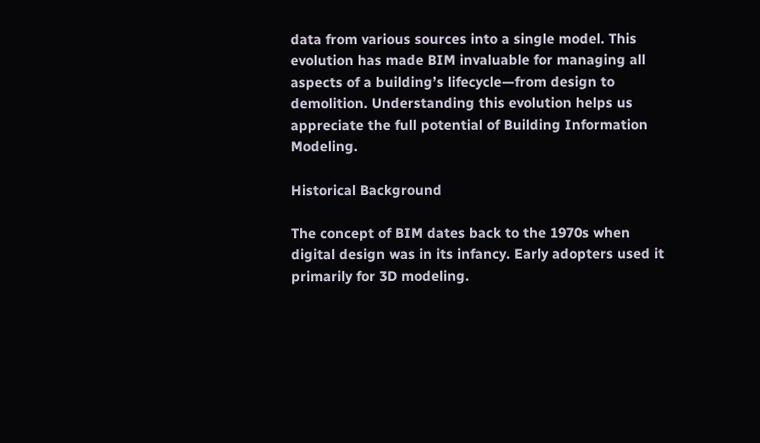data from various sources into a single model. This evolution has made BIM invaluable for managing all aspects of a building’s lifecycle—from design to demolition. Understanding this evolution helps us appreciate the full potential of Building Information Modeling.

Historical Background

The concept of BIM dates back to the 1970s when digital design was in its infancy. Early adopters used it primarily for 3D modeling.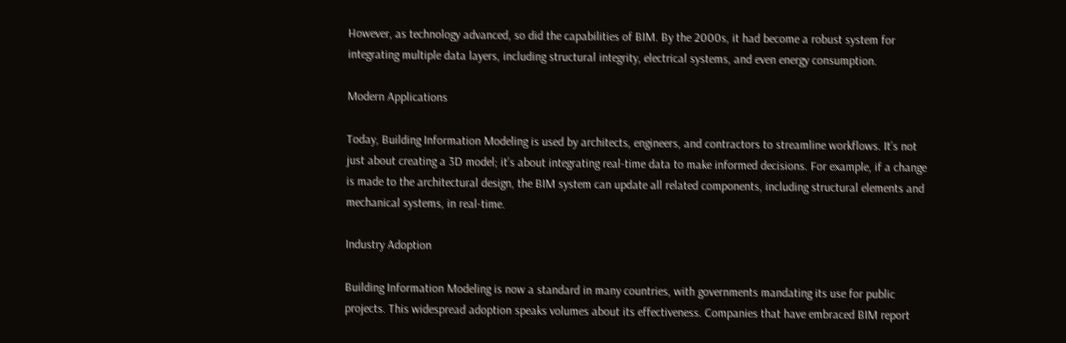However, as technology advanced, so did the capabilities of BIM. By the 2000s, it had become a robust system for integrating multiple data layers, including structural integrity, electrical systems, and even energy consumption.

Modern Applications

Today, Building Information Modeling is used by architects, engineers, and contractors to streamline workflows. It’s not just about creating a 3D model; it’s about integrating real-time data to make informed decisions. For example, if a change is made to the architectural design, the BIM system can update all related components, including structural elements and mechanical systems, in real-time.

Industry Adoption

Building Information Modeling is now a standard in many countries, with governments mandating its use for public projects. This widespread adoption speaks volumes about its effectiveness. Companies that have embraced BIM report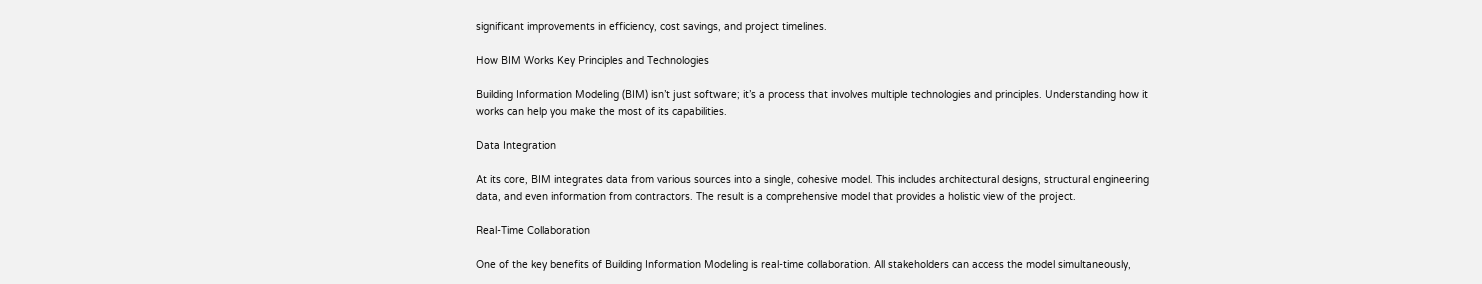significant improvements in efficiency, cost savings, and project timelines.

How BIM Works Key Principles and Technologies

Building Information Modeling (BIM) isn’t just software; it’s a process that involves multiple technologies and principles. Understanding how it works can help you make the most of its capabilities.

Data Integration

At its core, BIM integrates data from various sources into a single, cohesive model. This includes architectural designs, structural engineering data, and even information from contractors. The result is a comprehensive model that provides a holistic view of the project.

Real-Time Collaboration

One of the key benefits of Building Information Modeling is real-time collaboration. All stakeholders can access the model simultaneously,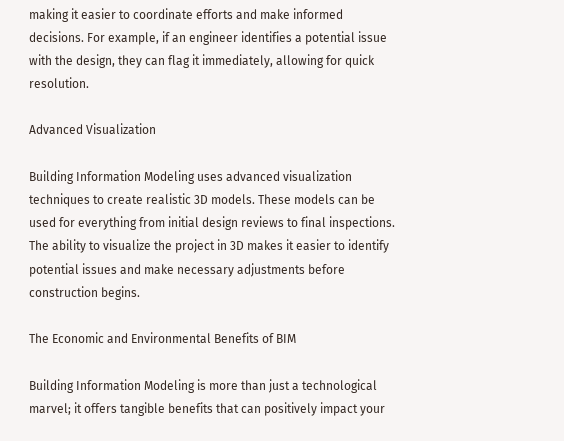making it easier to coordinate efforts and make informed decisions. For example, if an engineer identifies a potential issue with the design, they can flag it immediately, allowing for quick resolution.

Advanced Visualization

Building Information Modeling uses advanced visualization techniques to create realistic 3D models. These models can be used for everything from initial design reviews to final inspections. The ability to visualize the project in 3D makes it easier to identify potential issues and make necessary adjustments before construction begins.

The Economic and Environmental Benefits of BIM

Building Information Modeling is more than just a technological marvel; it offers tangible benefits that can positively impact your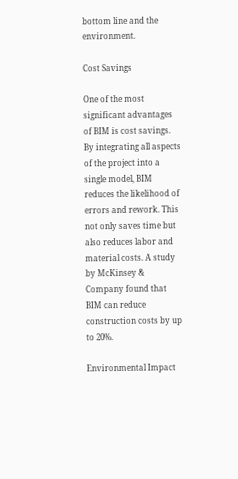bottom line and the environment.

Cost Savings

One of the most significant advantages of BIM is cost savings. By integrating all aspects of the project into a single model, BIM reduces the likelihood of errors and rework. This not only saves time but also reduces labor and material costs. A study by McKinsey & Company found that BIM can reduce construction costs by up to 20%.

Environmental Impact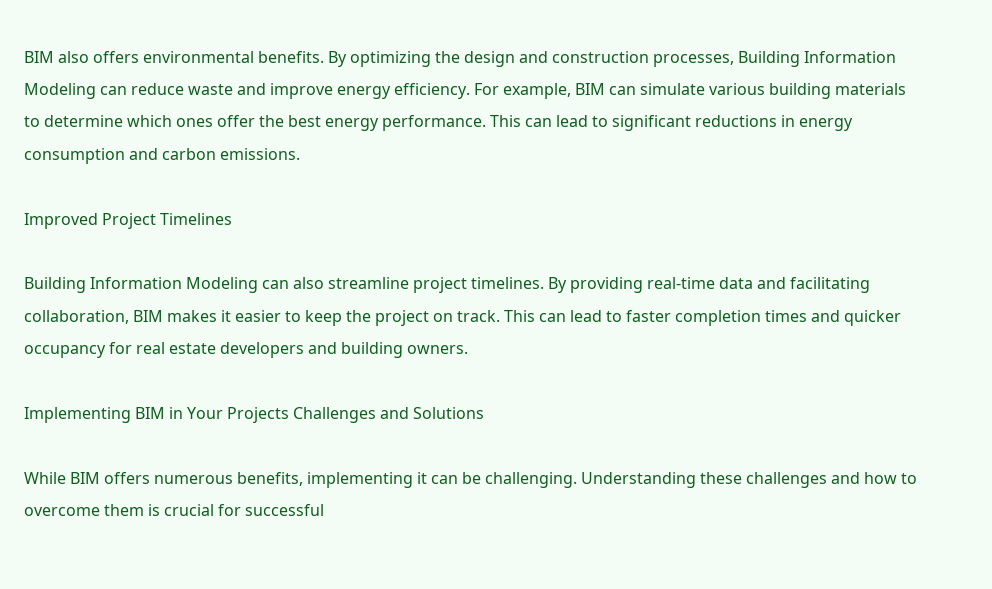BIM also offers environmental benefits. By optimizing the design and construction processes, Building Information Modeling can reduce waste and improve energy efficiency. For example, BIM can simulate various building materials to determine which ones offer the best energy performance. This can lead to significant reductions in energy consumption and carbon emissions.

Improved Project Timelines

Building Information Modeling can also streamline project timelines. By providing real-time data and facilitating collaboration, BIM makes it easier to keep the project on track. This can lead to faster completion times and quicker occupancy for real estate developers and building owners.

Implementing BIM in Your Projects Challenges and Solutions

While BIM offers numerous benefits, implementing it can be challenging. Understanding these challenges and how to overcome them is crucial for successful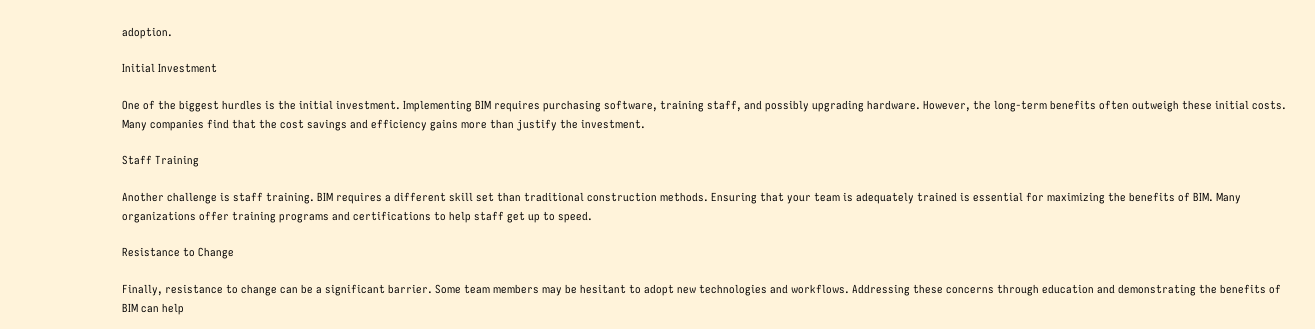adoption.

Initial Investment

One of the biggest hurdles is the initial investment. Implementing BIM requires purchasing software, training staff, and possibly upgrading hardware. However, the long-term benefits often outweigh these initial costs. Many companies find that the cost savings and efficiency gains more than justify the investment.

Staff Training

Another challenge is staff training. BIM requires a different skill set than traditional construction methods. Ensuring that your team is adequately trained is essential for maximizing the benefits of BIM. Many organizations offer training programs and certifications to help staff get up to speed.

Resistance to Change

Finally, resistance to change can be a significant barrier. Some team members may be hesitant to adopt new technologies and workflows. Addressing these concerns through education and demonstrating the benefits of BIM can help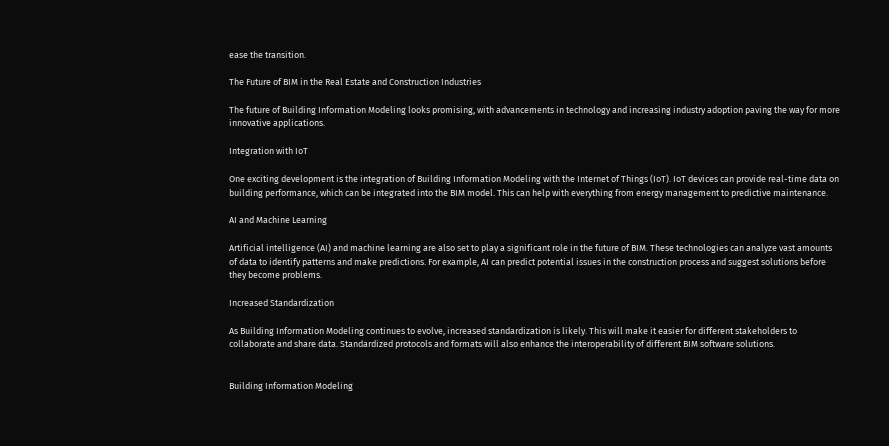ease the transition.

The Future of BIM in the Real Estate and Construction Industries

The future of Building Information Modeling looks promising, with advancements in technology and increasing industry adoption paving the way for more innovative applications.

Integration with IoT

One exciting development is the integration of Building Information Modeling with the Internet of Things (IoT). IoT devices can provide real-time data on building performance, which can be integrated into the BIM model. This can help with everything from energy management to predictive maintenance.

AI and Machine Learning

Artificial intelligence (AI) and machine learning are also set to play a significant role in the future of BIM. These technologies can analyze vast amounts of data to identify patterns and make predictions. For example, AI can predict potential issues in the construction process and suggest solutions before they become problems.

Increased Standardization

As Building Information Modeling continues to evolve, increased standardization is likely. This will make it easier for different stakeholders to collaborate and share data. Standardized protocols and formats will also enhance the interoperability of different BIM software solutions.


Building Information Modeling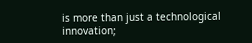is more than just a technological innovation;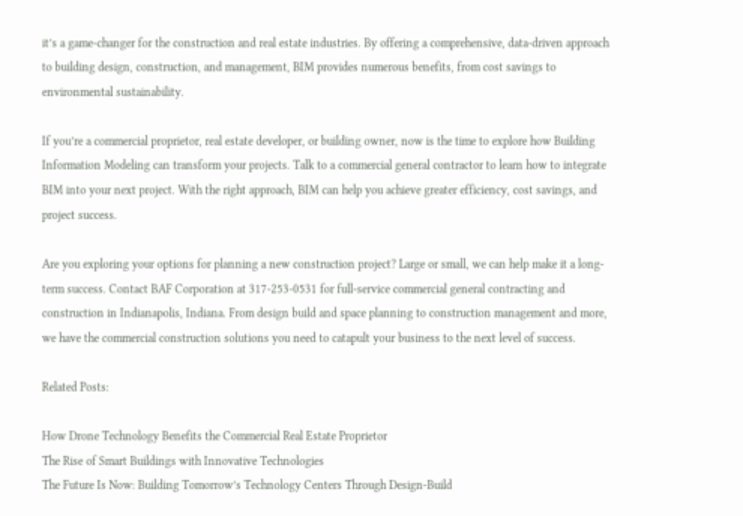it’s a game-changer for the construction and real estate industries. By offering a comprehensive, data-driven approach to building design, construction, and management, BIM provides numerous benefits, from cost savings to environmental sustainability.

If you’re a commercial proprietor, real estate developer, or building owner, now is the time to explore how Building Information Modeling can transform your projects. Talk to a commercial general contractor to learn how to integrate BIM into your next project. With the right approach, BIM can help you achieve greater efficiency, cost savings, and project success.

Are you exploring your options for planning a new construction project? Large or small, we can help make it a long-term success. Contact BAF Corporation at 317-253-0531 for full-service commercial general contracting and construction in Indianapolis, Indiana. From design build and space planning to construction management and more, we have the commercial construction solutions you need to catapult your business to the next level of success.

Related Posts:

How Drone Technology Benefits the Commercial Real Estate Proprietor
The Rise of Smart Buildings with Innovative Technologies
The Future Is Now: Building Tomorrow’s Technology Centers Through Design-Build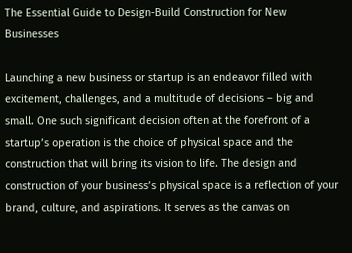The Essential Guide to Design-Build Construction for New Businesses

Launching a new business or startup is an endeavor filled with excitement, challenges, and a multitude of decisions – big and small. One such significant decision often at the forefront of a startup’s operation is the choice of physical space and the construction that will bring its vision to life. The design and construction of your business’s physical space is a reflection of your brand, culture, and aspirations. It serves as the canvas on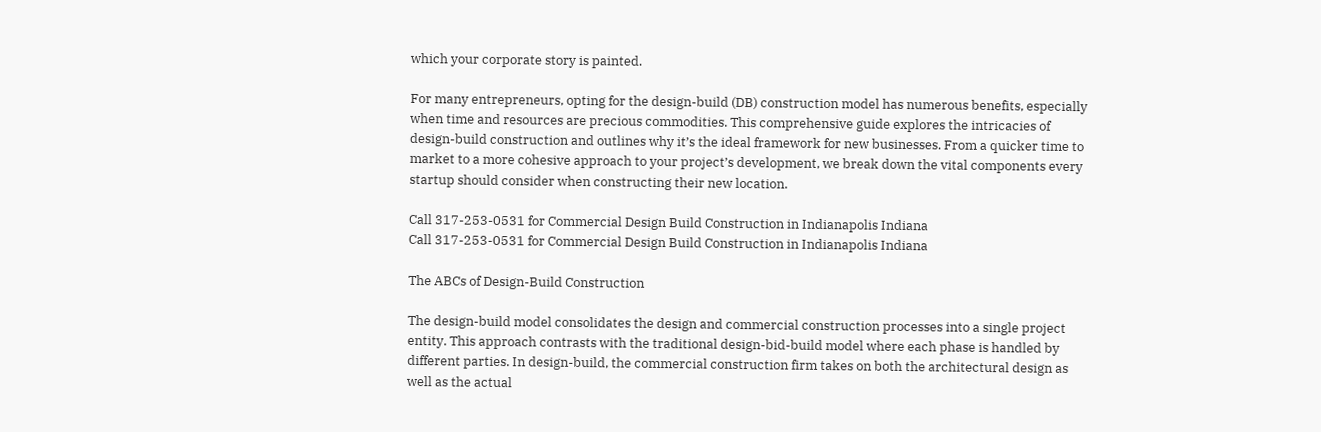which your corporate story is painted.

For many entrepreneurs, opting for the design-build (DB) construction model has numerous benefits, especially when time and resources are precious commodities. This comprehensive guide explores the intricacies of design-build construction and outlines why it’s the ideal framework for new businesses. From a quicker time to market to a more cohesive approach to your project’s development, we break down the vital components every startup should consider when constructing their new location.

Call 317-253-0531 for Commercial Design Build Construction in Indianapolis Indiana
Call 317-253-0531 for Commercial Design Build Construction in Indianapolis Indiana

The ABCs of Design-Build Construction

The design-build model consolidates the design and commercial construction processes into a single project entity. This approach contrasts with the traditional design-bid-build model where each phase is handled by different parties. In design-build, the commercial construction firm takes on both the architectural design as well as the actual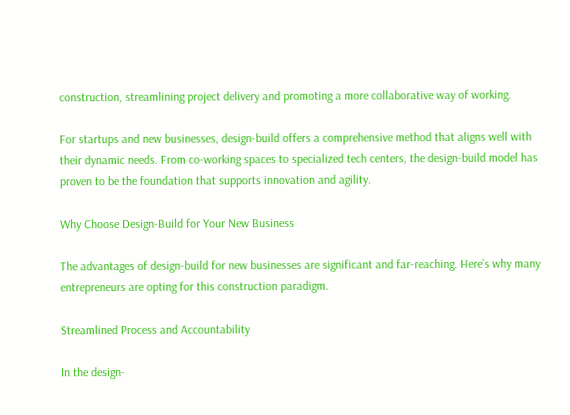construction, streamlining project delivery and promoting a more collaborative way of working.

For startups and new businesses, design-build offers a comprehensive method that aligns well with their dynamic needs. From co-working spaces to specialized tech centers, the design-build model has proven to be the foundation that supports innovation and agility.

Why Choose Design-Build for Your New Business

The advantages of design-build for new businesses are significant and far-reaching. Here’s why many entrepreneurs are opting for this construction paradigm.

Streamlined Process and Accountability

In the design-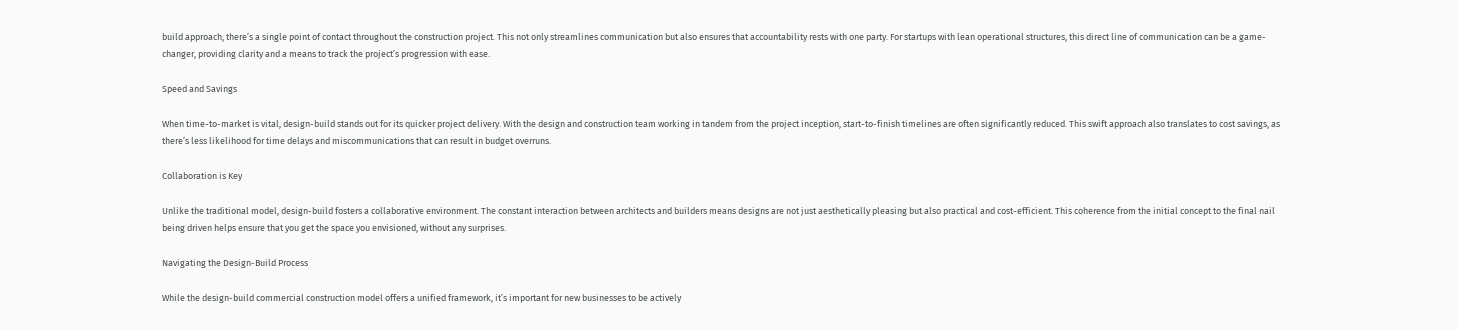build approach, there’s a single point of contact throughout the construction project. This not only streamlines communication but also ensures that accountability rests with one party. For startups with lean operational structures, this direct line of communication can be a game-changer, providing clarity and a means to track the project’s progression with ease.

Speed and Savings

When time-to-market is vital, design-build stands out for its quicker project delivery. With the design and construction team working in tandem from the project inception, start-to-finish timelines are often significantly reduced. This swift approach also translates to cost savings, as there’s less likelihood for time delays and miscommunications that can result in budget overruns.

Collaboration is Key

Unlike the traditional model, design-build fosters a collaborative environment. The constant interaction between architects and builders means designs are not just aesthetically pleasing but also practical and cost-efficient. This coherence from the initial concept to the final nail being driven helps ensure that you get the space you envisioned, without any surprises.

Navigating the Design-Build Process

While the design-build commercial construction model offers a unified framework, it’s important for new businesses to be actively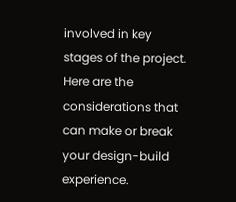involved in key stages of the project. Here are the considerations that can make or break your design-build experience.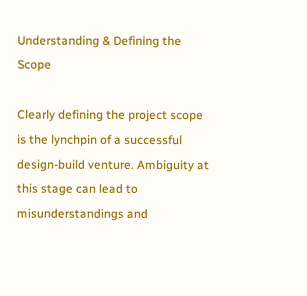Understanding & Defining the Scope

Clearly defining the project scope is the lynchpin of a successful design-build venture. Ambiguity at this stage can lead to misunderstandings and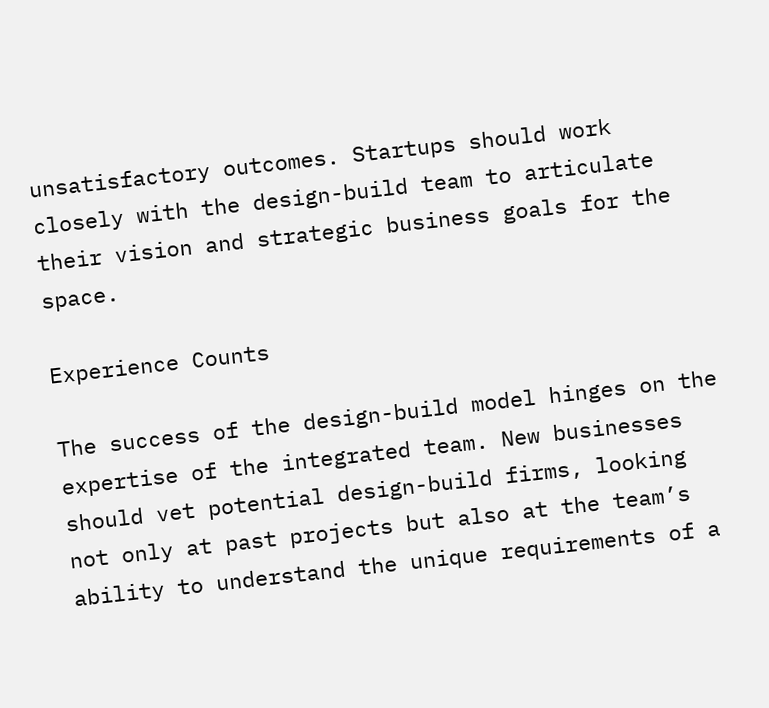unsatisfactory outcomes. Startups should work closely with the design-build team to articulate their vision and strategic business goals for the space.

Experience Counts

The success of the design-build model hinges on the expertise of the integrated team. New businesses should vet potential design-build firms, looking not only at past projects but also at the team’s ability to understand the unique requirements of a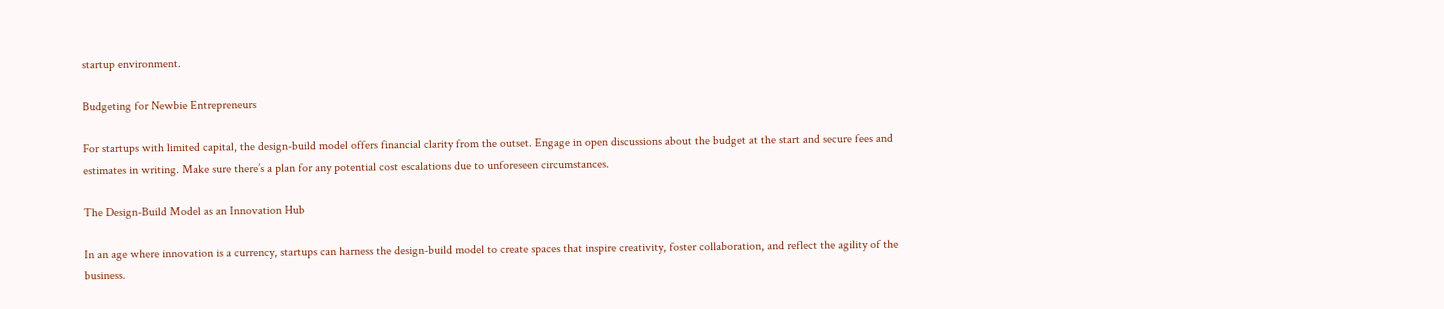startup environment.

Budgeting for Newbie Entrepreneurs

For startups with limited capital, the design-build model offers financial clarity from the outset. Engage in open discussions about the budget at the start and secure fees and estimates in writing. Make sure there’s a plan for any potential cost escalations due to unforeseen circumstances.

The Design-Build Model as an Innovation Hub

In an age where innovation is a currency, startups can harness the design-build model to create spaces that inspire creativity, foster collaboration, and reflect the agility of the business.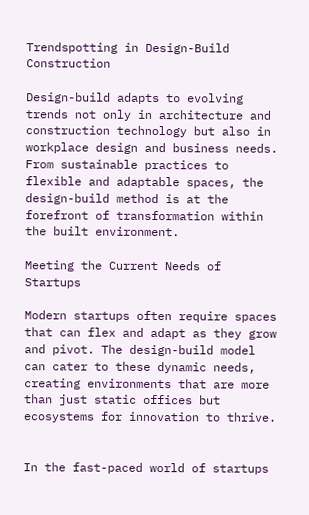Trendspotting in Design-Build Construction

Design-build adapts to evolving trends not only in architecture and construction technology but also in workplace design and business needs. From sustainable practices to flexible and adaptable spaces, the design-build method is at the forefront of transformation within the built environment.

Meeting the Current Needs of Startups

Modern startups often require spaces that can flex and adapt as they grow and pivot. The design-build model can cater to these dynamic needs, creating environments that are more than just static offices but ecosystems for innovation to thrive.


In the fast-paced world of startups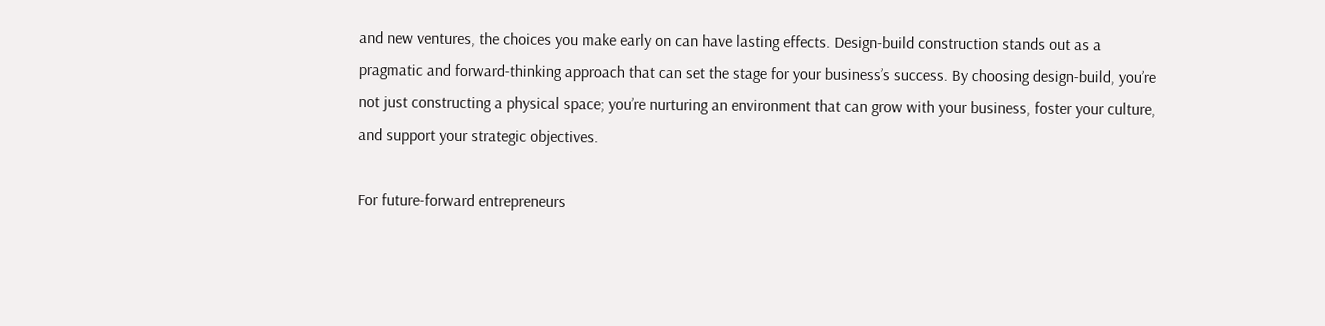and new ventures, the choices you make early on can have lasting effects. Design-build construction stands out as a pragmatic and forward-thinking approach that can set the stage for your business’s success. By choosing design-build, you’re not just constructing a physical space; you’re nurturing an environment that can grow with your business, foster your culture, and support your strategic objectives.

For future-forward entrepreneurs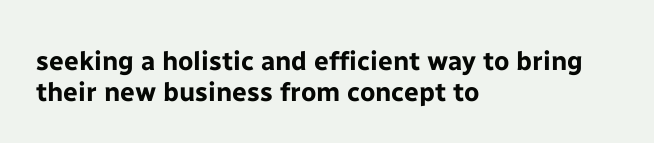seeking a holistic and efficient way to bring their new business from concept to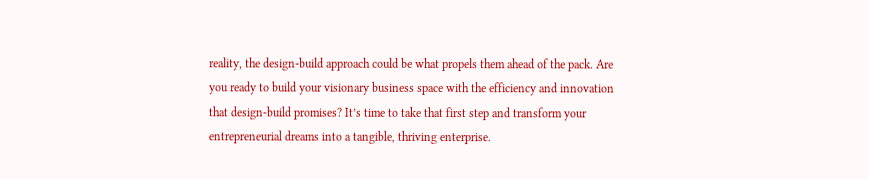reality, the design-build approach could be what propels them ahead of the pack. Are you ready to build your visionary business space with the efficiency and innovation that design-build promises? It’s time to take that first step and transform your entrepreneurial dreams into a tangible, thriving enterprise.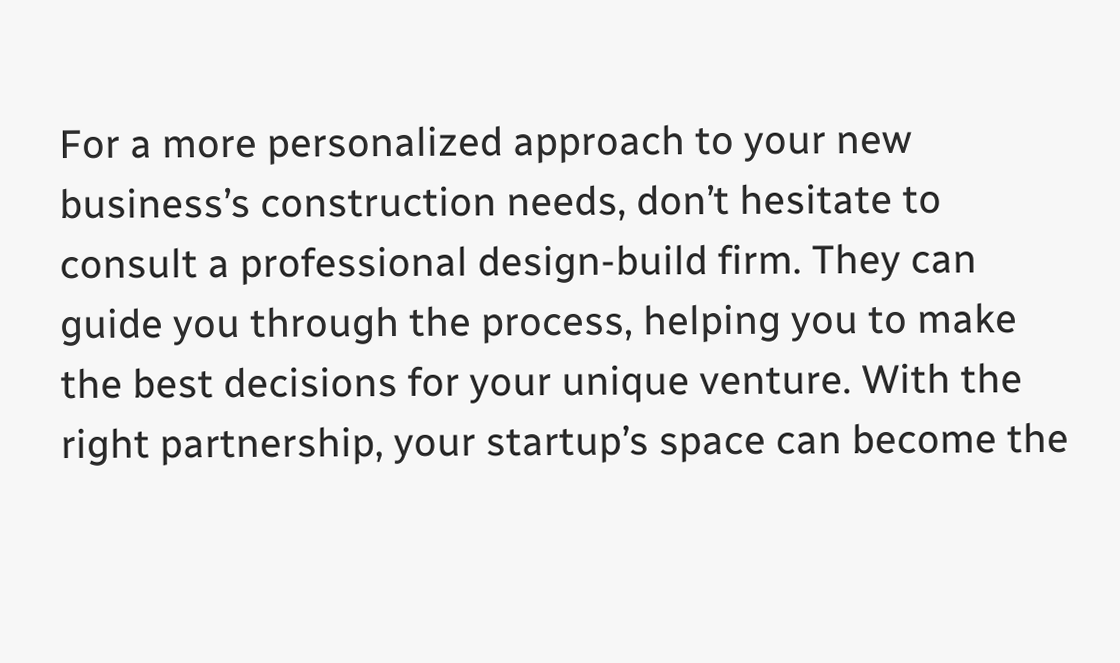For a more personalized approach to your new business’s construction needs, don’t hesitate to consult a professional design-build firm. They can guide you through the process, helping you to make the best decisions for your unique venture. With the right partnership, your startup’s space can become the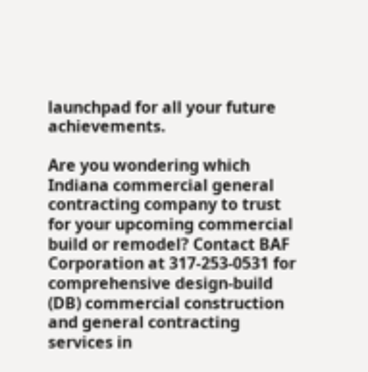launchpad for all your future achievements.

Are you wondering which Indiana commercial general contracting company to trust for your upcoming commercial build or remodel? Contact BAF Corporation at 317-253-0531 for comprehensive design-build (DB) commercial construction and general contracting services in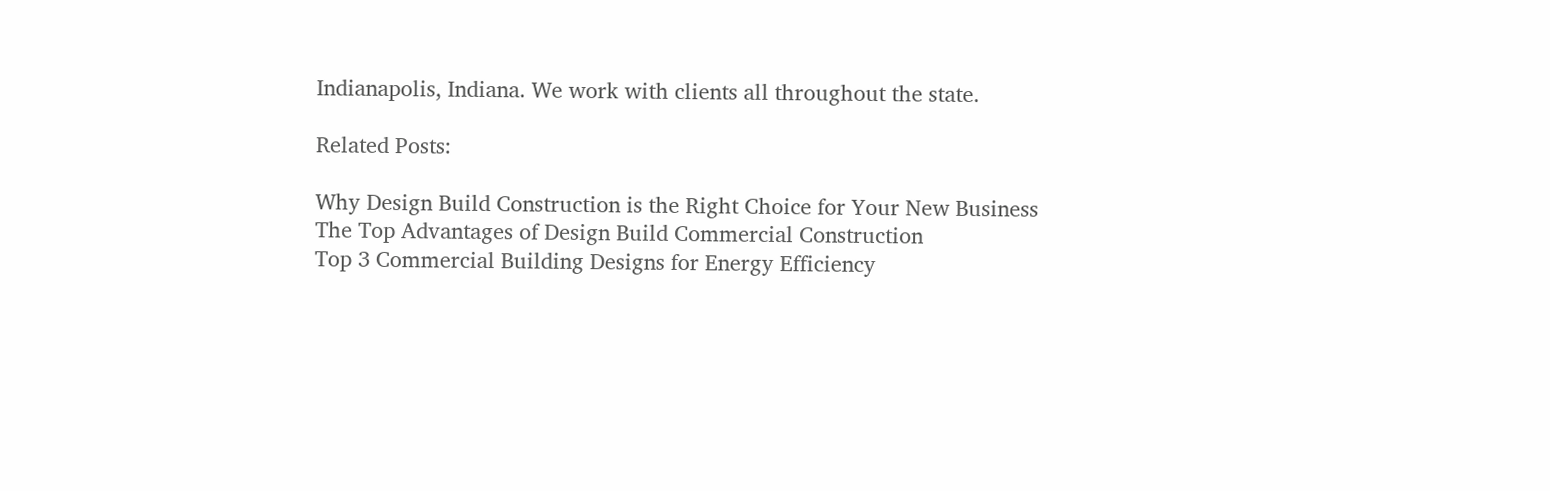Indianapolis, Indiana. We work with clients all throughout the state.

Related Posts:

Why Design Build Construction is the Right Choice for Your New Business
The Top Advantages of Design Build Commercial Construction
Top 3 Commercial Building Designs for Energy Efficiency